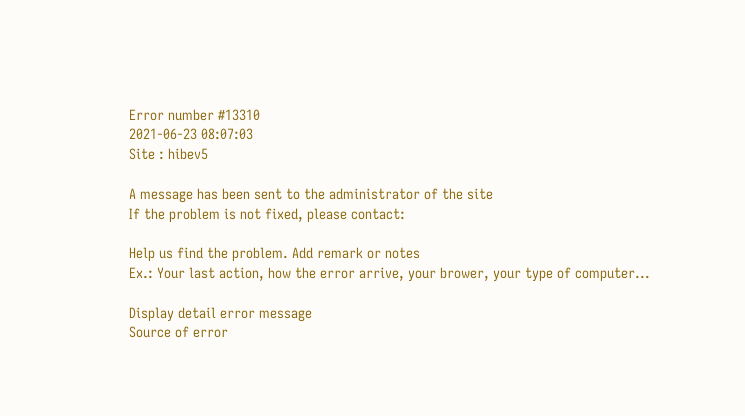Error number #13310
2021-06-23 08:07:03
Site : hibev5

A message has been sent to the administrator of the site
If the problem is not fixed, please contact:

Help us find the problem. Add remark or notes
Ex.: Your last action, how the error arrive, your brower, your type of computer...

Display detail error message
Source of error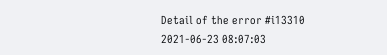Detail of the error #i13310
2021-06-23 08:07:03